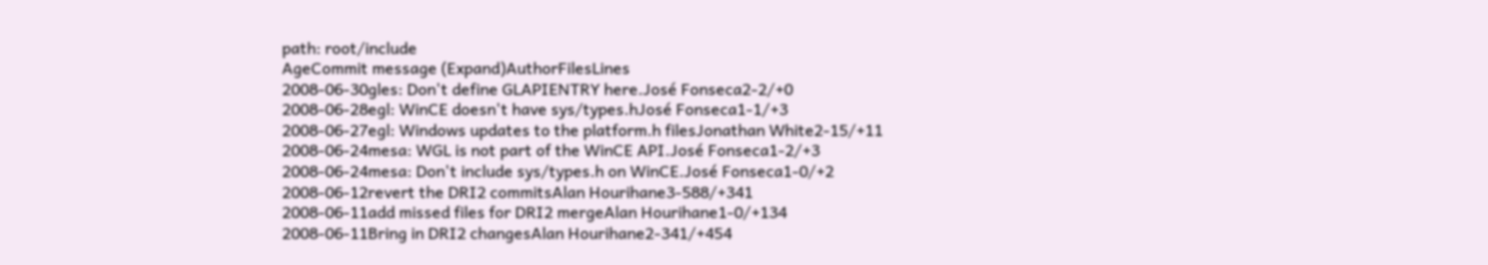path: root/include
AgeCommit message (Expand)AuthorFilesLines
2008-06-30gles: Don't define GLAPIENTRY here.José Fonseca2-2/+0
2008-06-28egl: WinCE doesn't have sys/types.hJosé Fonseca1-1/+3
2008-06-27egl: Windows updates to the platform.h filesJonathan White2-15/+11
2008-06-24mesa: WGL is not part of the WinCE API.José Fonseca1-2/+3
2008-06-24mesa: Don't include sys/types.h on WinCE.José Fonseca1-0/+2
2008-06-12revert the DRI2 commitsAlan Hourihane3-588/+341
2008-06-11add missed files for DRI2 mergeAlan Hourihane1-0/+134
2008-06-11Bring in DRI2 changesAlan Hourihane2-341/+454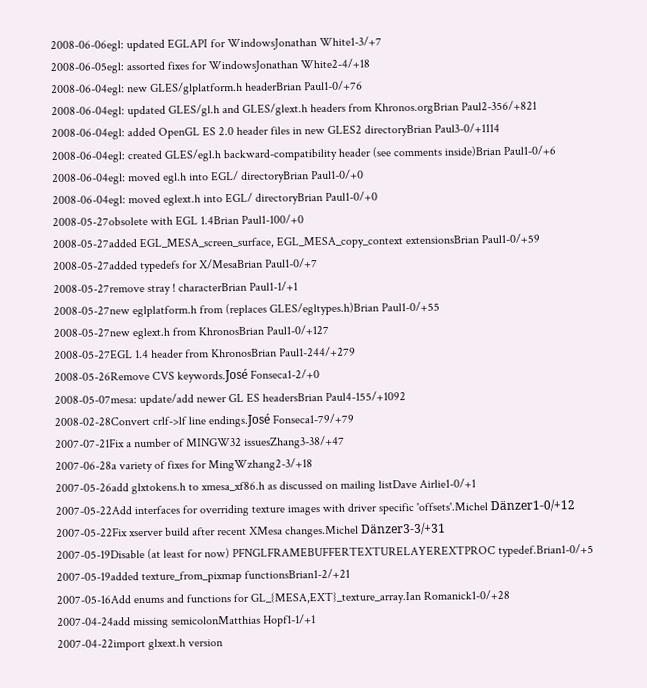2008-06-06egl: updated EGLAPI for WindowsJonathan White1-3/+7
2008-06-05egl: assorted fixes for WindowsJonathan White2-4/+18
2008-06-04egl: new GLES/glplatform.h headerBrian Paul1-0/+76
2008-06-04egl: updated GLES/gl.h and GLES/glext.h headers from Khronos.orgBrian Paul2-356/+821
2008-06-04egl: added OpenGL ES 2.0 header files in new GLES2 directoryBrian Paul3-0/+1114
2008-06-04egl: created GLES/egl.h backward-compatibility header (see comments inside)Brian Paul1-0/+6
2008-06-04egl: moved egl.h into EGL/ directoryBrian Paul1-0/+0
2008-06-04egl: moved eglext.h into EGL/ directoryBrian Paul1-0/+0
2008-05-27obsolete with EGL 1.4Brian Paul1-100/+0
2008-05-27added EGL_MESA_screen_surface, EGL_MESA_copy_context extensionsBrian Paul1-0/+59
2008-05-27added typedefs for X/MesaBrian Paul1-0/+7
2008-05-27remove stray ! characterBrian Paul1-1/+1
2008-05-27new eglplatform.h from (replaces GLES/egltypes.h)Brian Paul1-0/+55
2008-05-27new eglext.h from KhronosBrian Paul1-0/+127
2008-05-27EGL 1.4 header from KhronosBrian Paul1-244/+279
2008-05-26Remove CVS keywords.José Fonseca1-2/+0
2008-05-07mesa: update/add newer GL ES headersBrian Paul4-155/+1092
2008-02-28Convert crlf->lf line endings.José Fonseca1-79/+79
2007-07-21Fix a number of MINGW32 issuesZhang3-38/+47
2007-06-28a variety of fixes for MingWzhang2-3/+18
2007-05-26add glxtokens.h to xmesa_xf86.h as discussed on mailing listDave Airlie1-0/+1
2007-05-22Add interfaces for overriding texture images with driver specific 'offsets'.Michel Dänzer1-0/+12
2007-05-22Fix xserver build after recent XMesa changes.Michel Dänzer3-3/+31
2007-05-19Disable (at least for now) PFNGLFRAMEBUFFERTEXTURELAYEREXTPROC typedef.Brian1-0/+5
2007-05-19added texture_from_pixmap functionsBrian1-2/+21
2007-05-16Add enums and functions for GL_{MESA,EXT}_texture_array.Ian Romanick1-0/+28
2007-04-24add missing semicolonMatthias Hopf1-1/+1
2007-04-22import glxext.h version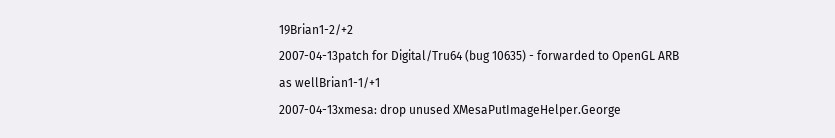19Brian1-2/+2
2007-04-13patch for Digital/Tru64 (bug 10635) - forwarded to OpenGL ARB as wellBrian1-1/+1
2007-04-13xmesa: drop unused XMesaPutImageHelper.George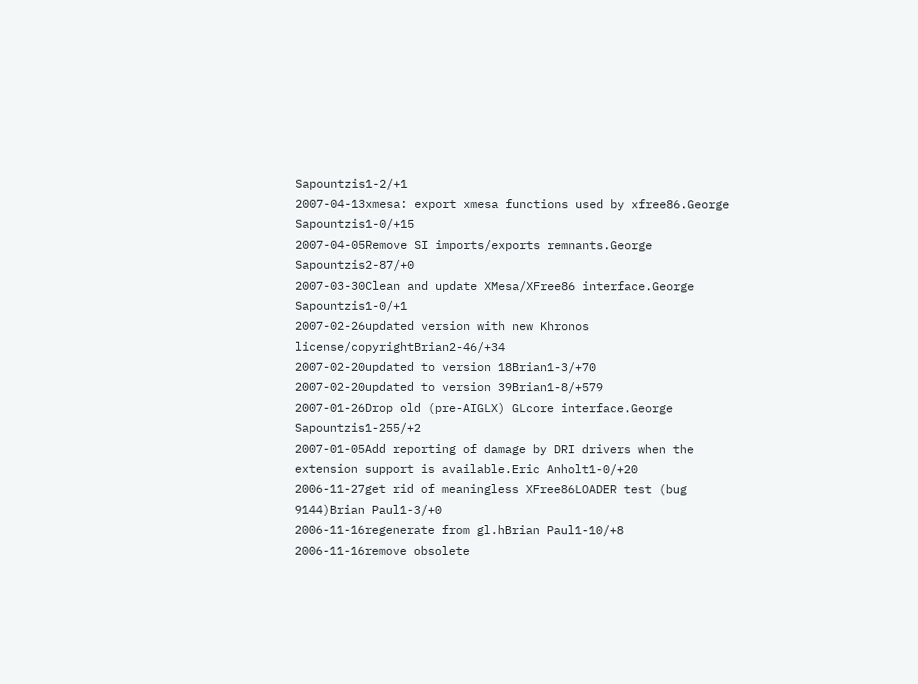Sapountzis1-2/+1
2007-04-13xmesa: export xmesa functions used by xfree86.George Sapountzis1-0/+15
2007-04-05Remove SI imports/exports remnants.George Sapountzis2-87/+0
2007-03-30Clean and update XMesa/XFree86 interface.George Sapountzis1-0/+1
2007-02-26updated version with new Khronos license/copyrightBrian2-46/+34
2007-02-20updated to version 18Brian1-3/+70
2007-02-20updated to version 39Brian1-8/+579
2007-01-26Drop old (pre-AIGLX) GLcore interface.George Sapountzis1-255/+2
2007-01-05Add reporting of damage by DRI drivers when the extension support is available.Eric Anholt1-0/+20
2006-11-27get rid of meaningless XFree86LOADER test (bug 9144)Brian Paul1-3/+0
2006-11-16regenerate from gl.hBrian Paul1-10/+8
2006-11-16remove obsolete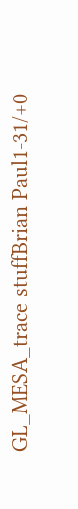GL_MESA_trace stuffBrian Paul1-31/+0